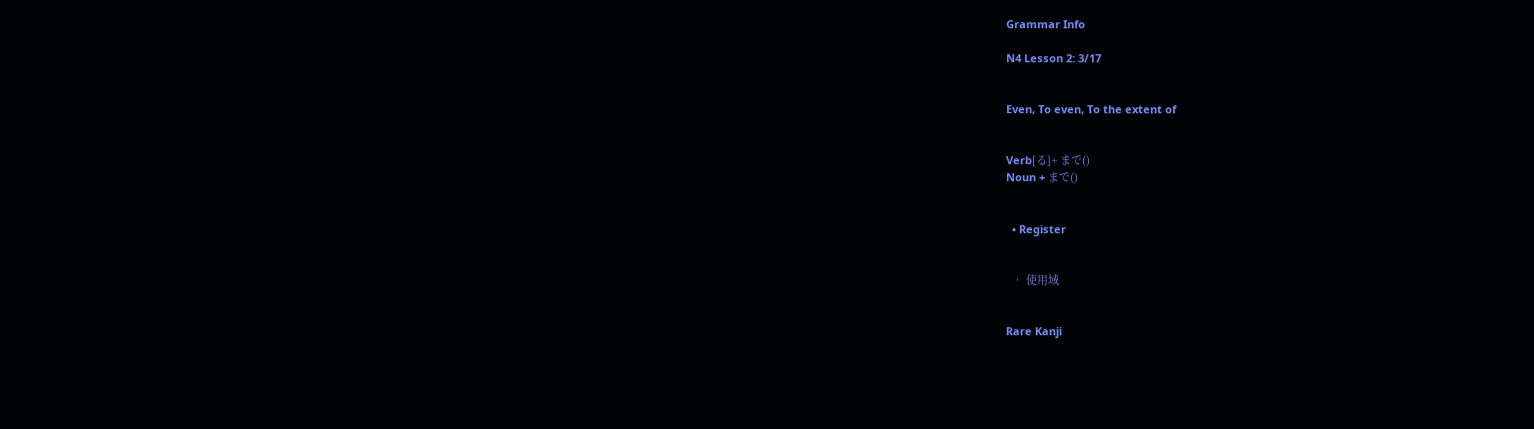Grammar Info

N4 Lesson 2: 3/17


Even, To even, To the extent of


Verb[る]+ まで()
Noun + まで()


  • Register


  • 使用域


Rare Kanji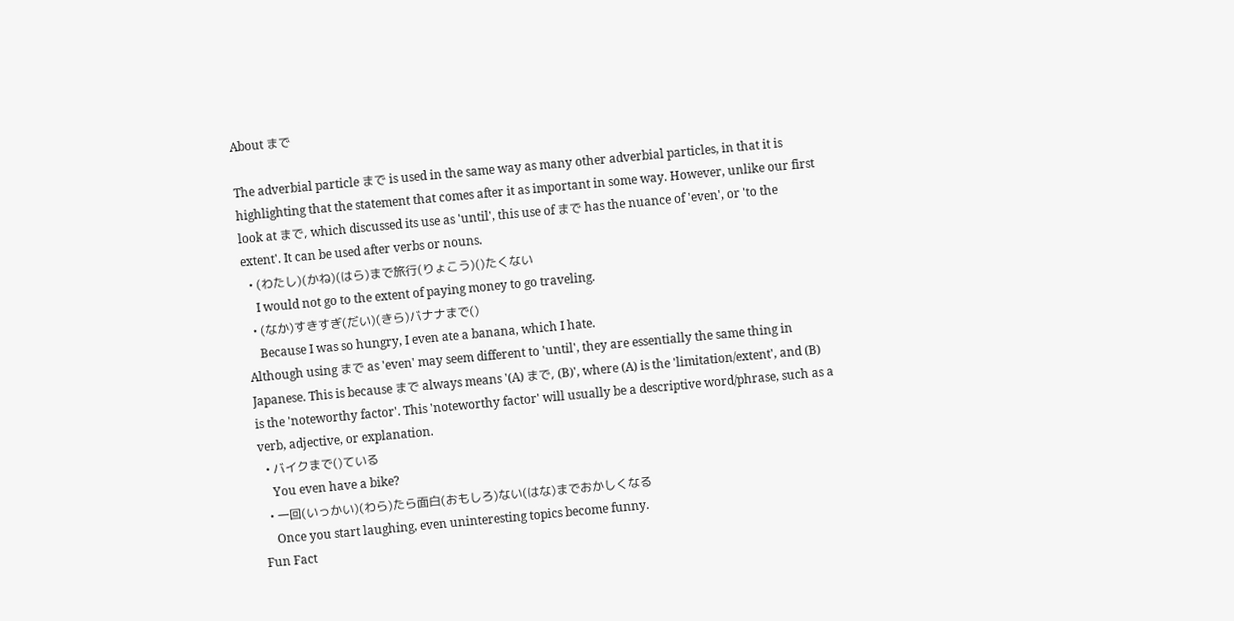About まで

The adverbial particle まで is used in the same way as many other adverbial particles, in that it is highlighting that the statement that comes after it as important in some way. However, unlike our first look at まで, which discussed its use as 'until', this use of まで has the nuance of 'even', or 'to the extent'. It can be used after verbs or nouns.
  • (わたし)(かね)(はら)まで旅行(りょこう)()たくない
    I would not go to the extent of paying money to go traveling.
  • (なか)すきすぎ(だい)(きら)バナナまで()
    Because I was so hungry, I even ate a banana, which I hate.
Although using まで as 'even' may seem different to 'until', they are essentially the same thing in Japanese. This is because まで always means '(A) まで, (B)', where (A) is the 'limitation/extent', and (B) is the 'noteworthy factor'. This 'noteworthy factor' will usually be a descriptive word/phrase, such as a verb, adjective, or explanation.
  • バイクまで()ている
    You even have a bike?
  • 一回(いっかい)(わら)たら面白(おもしろ)ない(はな)までおかしくなる
    Once you start laughing, even uninteresting topics become funny.
Fun Fact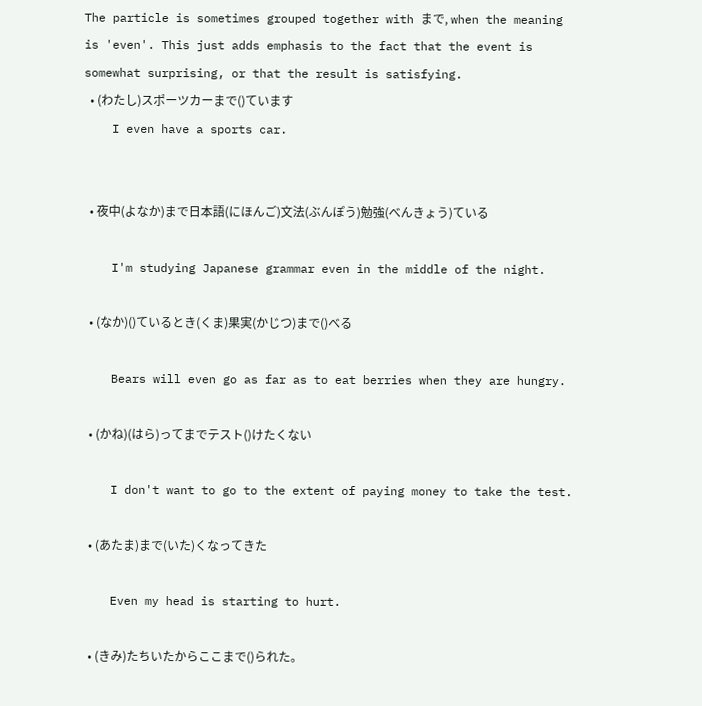The particle is sometimes grouped together with まで, when the meaning is 'even'. This just adds emphasis to the fact that the event is somewhat surprising, or that the result is satisfying.
  • (わたし)スポーツカーまで()ています
    I even have a sports car.


  • 夜中(よなか)まで日本語(にほんご)文法(ぶんぽう)勉強(べんきょう)ている

    I'm studying Japanese grammar even in the middle of the night.

  • (なか)()ているとき(くま)果実(かじつ)まで()べる

    Bears will even go as far as to eat berries when they are hungry.

  • (かね)(はら)ってまでテスト()けたくない

    I don't want to go to the extent of paying money to take the test.

  • (あたま)まで(いた)くなってきた

    Even my head is starting to hurt.

  • (きみ)たちいたからここまで()られた。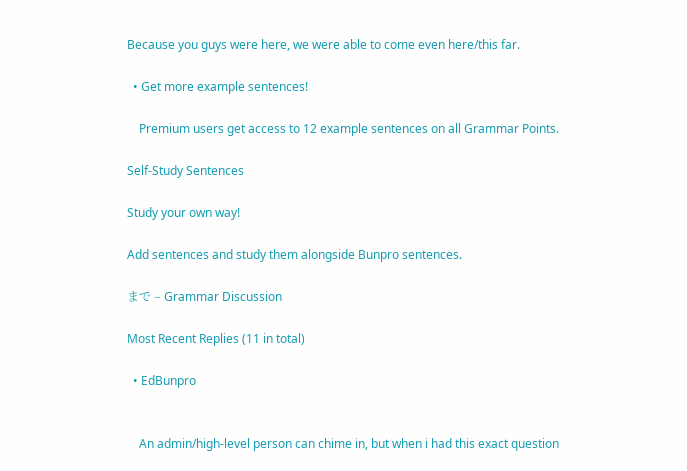Because you guys were here, we were able to come even here/this far.

  • Get more example sentences!

    Premium users get access to 12 example sentences on all Grammar Points.

Self-Study Sentences

Study your own way!

Add sentences and study them alongside Bunpro sentences.

まで – Grammar Discussion

Most Recent Replies (11 in total)

  • EdBunpro


    An admin/high-level person can chime in, but when i had this exact question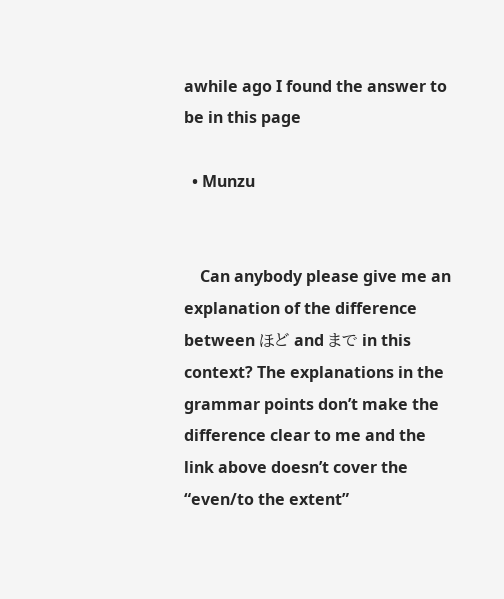awhile ago I found the answer to be in this page

  • Munzu


    Can anybody please give me an explanation of the difference between ほど and まで in this context? The explanations in the grammar points don’t make the difference clear to me and the link above doesn’t cover the “even/to the extent”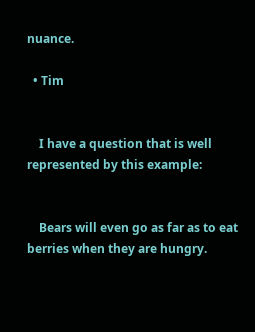nuance.

  • Tim


    I have a question that is well represented by this example:


    Bears will even go as far as to eat berries when they are hungry.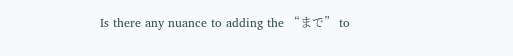Is there any nuance to adding the “まで” to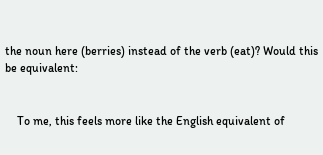the noun here (berries) instead of the verb (eat)? Would this be equivalent:


    To me, this feels more like the English equivalent of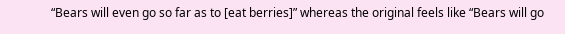“Bears will even go so far as to [eat berries]” whereas the original feels like “Bears will go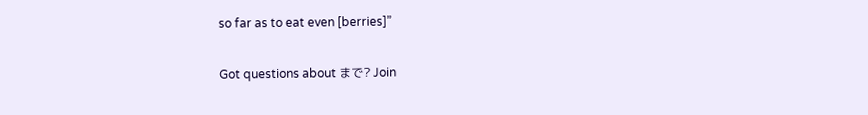so far as to eat even [berries]”

Got questions about まで? Join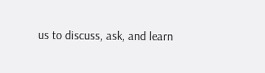us to discuss, ask, and learn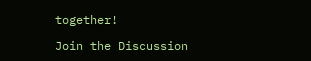together!

Join the Discussion